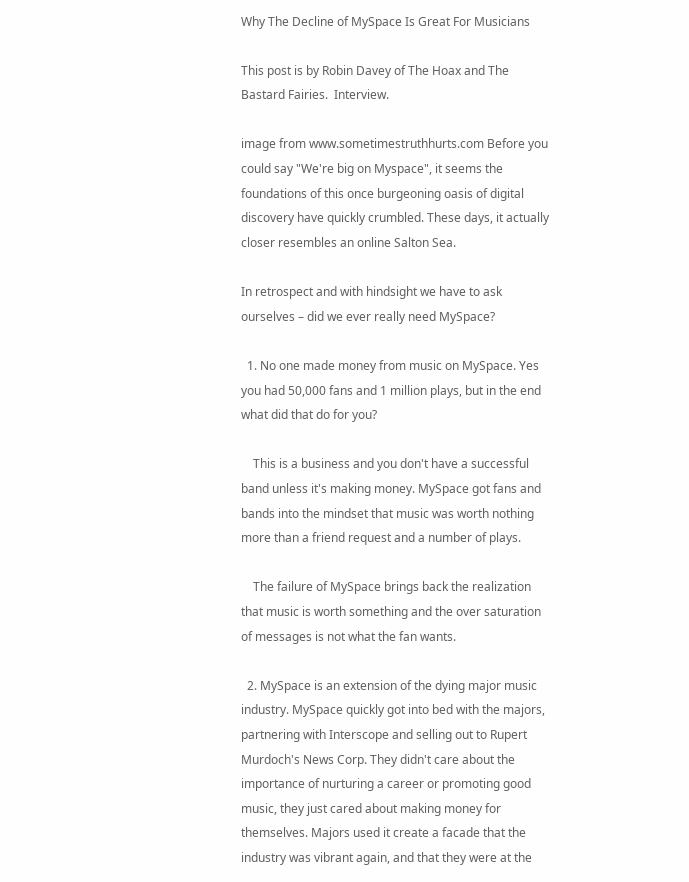Why The Decline of MySpace Is Great For Musicians

This post is by Robin Davey of The Hoax and The Bastard Fairies.  Interview.

image from www.sometimestruthhurts.com Before you could say "We're big on Myspace", it seems the foundations of this once burgeoning oasis of digital discovery have quickly crumbled. These days, it actually closer resembles an online Salton Sea.

In retrospect and with hindsight we have to ask ourselves – did we ever really need MySpace?

  1. No one made money from music on MySpace. Yes you had 50,000 fans and 1 million plays, but in the end what did that do for you?

    This is a business and you don't have a successful band unless it's making money. MySpace got fans and bands into the mindset that music was worth nothing more than a friend request and a number of plays.

    The failure of MySpace brings back the realization that music is worth something and the over saturation of messages is not what the fan wants.

  2. MySpace is an extension of the dying major music industry. MySpace quickly got into bed with the majors, partnering with Interscope and selling out to Rupert Murdoch's News Corp. They didn't care about the importance of nurturing a career or promoting good music, they just cared about making money for themselves. Majors used it create a facade that the industry was vibrant again, and that they were at the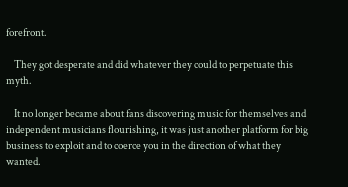forefront.

    They got desperate and did whatever they could to perpetuate this myth.

    It no longer became about fans discovering music for themselves and independent musicians flourishing, it was just another platform for big business to exploit and to coerce you in the direction of what they wanted.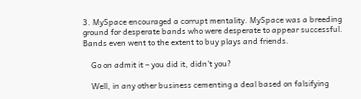3. MySpace encouraged a corrupt mentality. MySpace was a breeding ground for desperate bands who were desperate to appear successful. Bands even went to the extent to buy plays and friends.

    Go on admit it – you did it, didn't you?

    Well, in any other business cementing a deal based on falsifying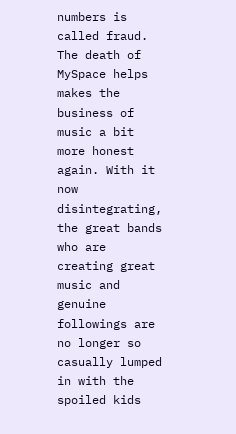numbers is called fraud. The death of MySpace helps makes the business of music a bit more honest again. With it now disintegrating, the great bands who are creating great music and genuine followings are no longer so casually lumped in with the spoiled kids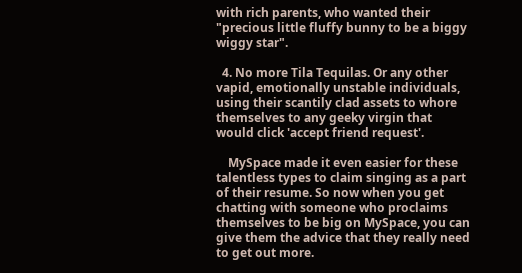with rich parents, who wanted their "precious little fluffy bunny to be a biggy wiggy star".

  4. No more Tila Tequilas. Or any other vapid, emotionally unstable individuals, using their scantily clad assets to whore themselves to any geeky virgin that would click 'accept friend request'.

    MySpace made it even easier for these talentless types to claim singing as a part of their resume. So now when you get chatting with someone who proclaims themselves to be big on MySpace, you can give them the advice that they really need to get out more.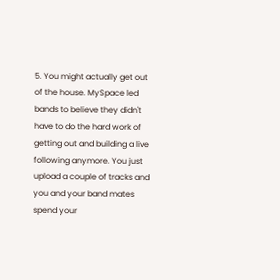5. You might actually get out of the house. MySpace led bands to believe they didn't have to do the hard work of getting out and building a live following anymore. You just upload a couple of tracks and you and your band mates spend your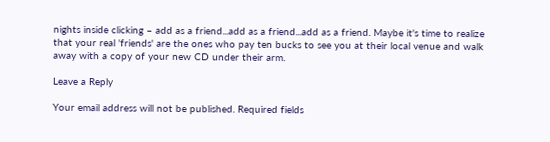nights inside clicking – add as a friend...add as a friend...add as a friend. Maybe it's time to realize that your real 'friends' are the ones who pay ten bucks to see you at their local venue and walk away with a copy of your new CD under their arm.

Leave a Reply

Your email address will not be published. Required fields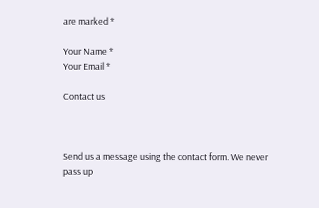are marked *

Your Name *
Your Email *

Contact us



Send us a message using the contact form. We never pass up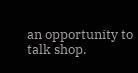an opportunity to talk shop.